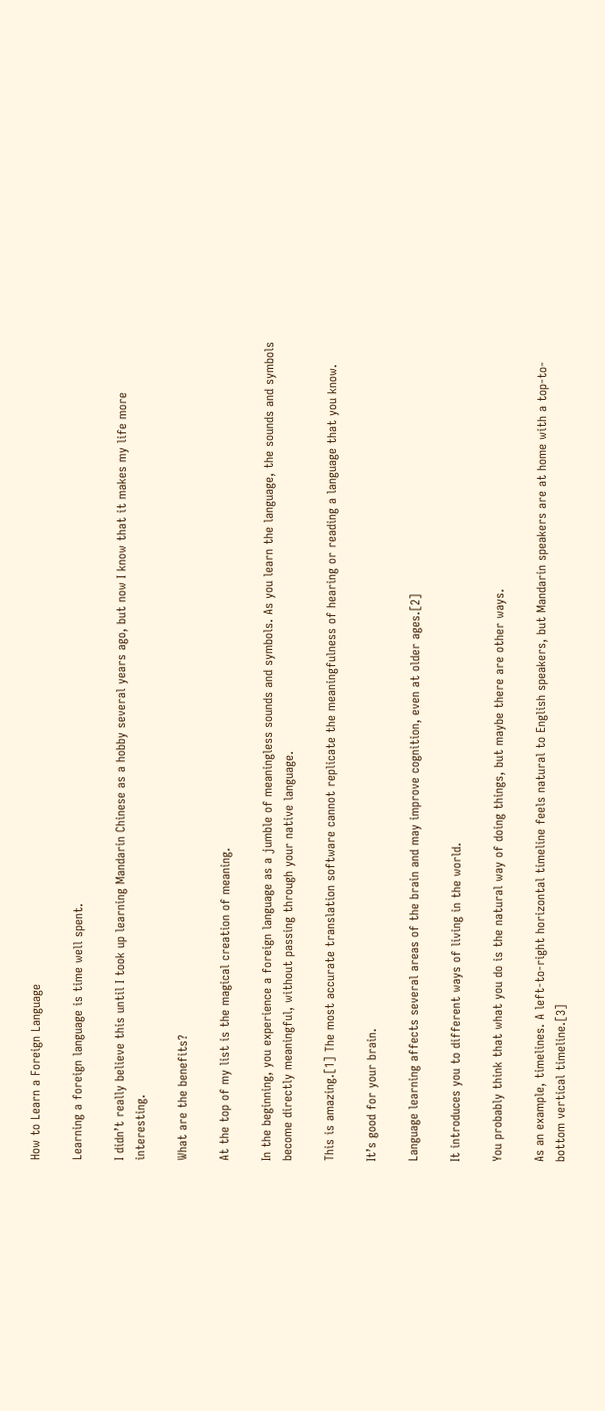How to Learn a Foreign Language

Learning a foreign language is time well spent.

I didn’t really believe this until I took up learning Mandarin Chinese as a hobby several years ago, but now I know that it makes my life more interesting.

What are the benefits?

At the top of my list is the magical creation of meaning.

In the beginning, you experience a foreign language as a jumble of meaningless sounds and symbols. As you learn the language, the sounds and symbols become directly meaningful, without passing through your native language.

This is amazing.[1] The most accurate translation software cannot replicate the meaningfulness of hearing or reading a language that you know.

It’s good for your brain.

Language learning affects several areas of the brain and may improve cognition, even at older ages.[2]

It introduces you to different ways of living in the world.

You probably think that what you do is the natural way of doing things, but maybe there are other ways.

As an example, timelines. A left-to-right horizontal timeline feels natural to English speakers, but Mandarin speakers are at home with a top-to-bottom vertical timeline.[3]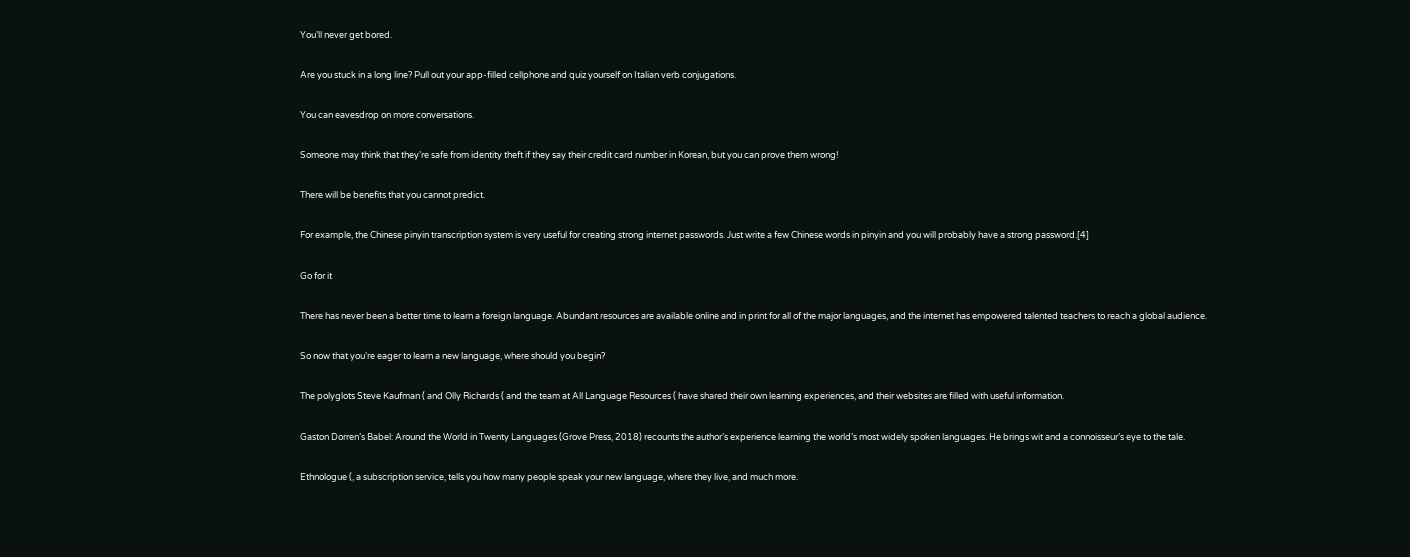You’ll never get bored.

Are you stuck in a long line? Pull out your app-filled cellphone and quiz yourself on Italian verb conjugations.

You can eavesdrop on more conversations.

Someone may think that they’re safe from identity theft if they say their credit card number in Korean, but you can prove them wrong!

There will be benefits that you cannot predict.

For example, the Chinese pinyin transcription system is very useful for creating strong internet passwords. Just write a few Chinese words in pinyin and you will probably have a strong password.[4]

Go for it

There has never been a better time to learn a foreign language. Abundant resources are available online and in print for all of the major languages, and the internet has empowered talented teachers to reach a global audience.

So now that you’re eager to learn a new language, where should you begin?

The polyglots Steve Kaufman ( and Olly Richards ( and the team at All Language Resources ( have shared their own learning experiences, and their websites are filled with useful information.

Gaston Dorren’s Babel: Around the World in Twenty Languages (Grove Press, 2018) recounts the author’s experience learning the world’s most widely spoken languages. He brings wit and a connoisseur’s eye to the tale.

Ethnologue (, a subscription service, tells you how many people speak your new language, where they live, and much more.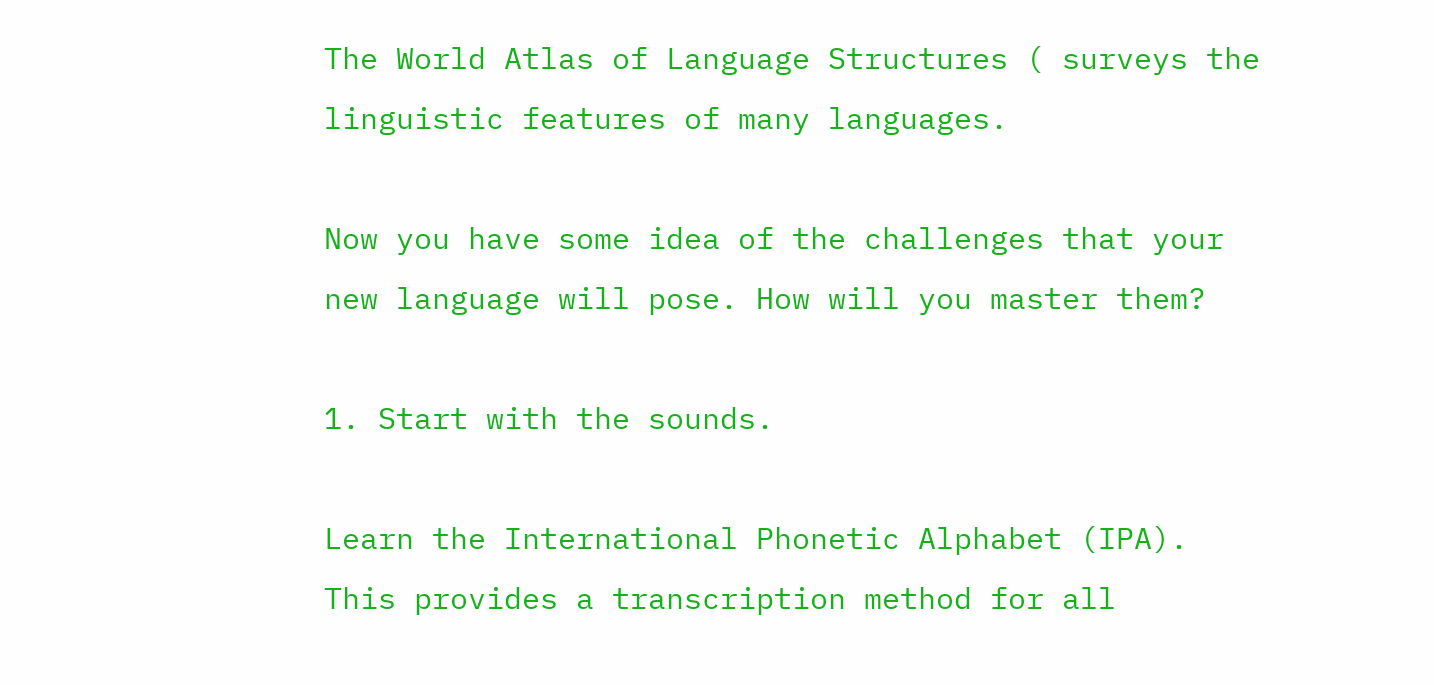The World Atlas of Language Structures ( surveys the linguistic features of many languages.

Now you have some idea of the challenges that your new language will pose. How will you master them?

1. Start with the sounds.

Learn the International Phonetic Alphabet (IPA). This provides a transcription method for all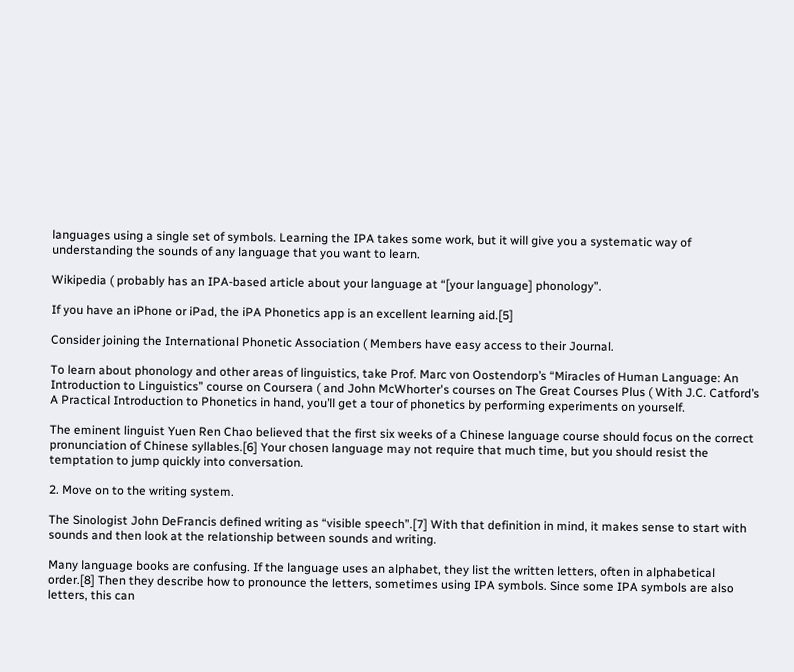languages using a single set of symbols. Learning the IPA takes some work, but it will give you a systematic way of understanding the sounds of any language that you want to learn.

Wikipedia ( probably has an IPA-based article about your language at “[your language] phonology”.

If you have an iPhone or iPad, the iPA Phonetics app is an excellent learning aid.[5]

Consider joining the International Phonetic Association ( Members have easy access to their Journal.

To learn about phonology and other areas of linguistics, take Prof. Marc von Oostendorp’s “Miracles of Human Language: An Introduction to Linguistics” course on Coursera ( and John McWhorter's courses on The Great Courses Plus ( With J.C. Catford’s A Practical Introduction to Phonetics in hand, you’ll get a tour of phonetics by performing experiments on yourself.

The eminent linguist Yuen Ren Chao believed that the first six weeks of a Chinese language course should focus on the correct pronunciation of Chinese syllables.[6] Your chosen language may not require that much time, but you should resist the temptation to jump quickly into conversation.

2. Move on to the writing system.

The Sinologist John DeFrancis defined writing as “visible speech”.[7] With that definition in mind, it makes sense to start with sounds and then look at the relationship between sounds and writing.

Many language books are confusing. If the language uses an alphabet, they list the written letters, often in alphabetical order.[8] Then they describe how to pronounce the letters, sometimes using IPA symbols. Since some IPA symbols are also letters, this can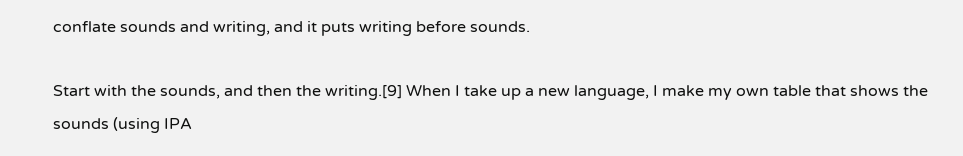conflate sounds and writing, and it puts writing before sounds.

Start with the sounds, and then the writing.[9] When I take up a new language, I make my own table that shows the sounds (using IPA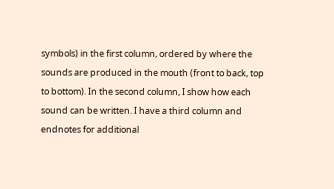symbols) in the first column, ordered by where the sounds are produced in the mouth (front to back, top to bottom). In the second column, I show how each sound can be written. I have a third column and endnotes for additional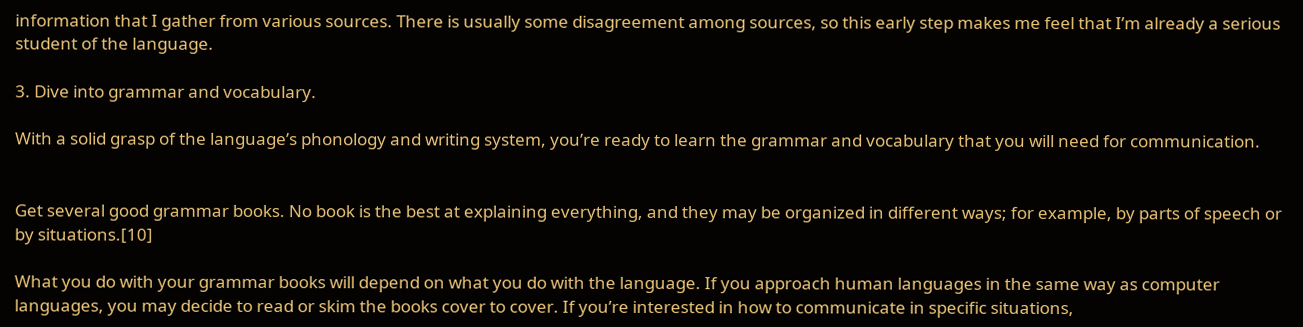information that I gather from various sources. There is usually some disagreement among sources, so this early step makes me feel that I’m already a serious student of the language.

3. Dive into grammar and vocabulary.

With a solid grasp of the language’s phonology and writing system, you’re ready to learn the grammar and vocabulary that you will need for communication.


Get several good grammar books. No book is the best at explaining everything, and they may be organized in different ways; for example, by parts of speech or by situations.[10]

What you do with your grammar books will depend on what you do with the language. If you approach human languages in the same way as computer languages, you may decide to read or skim the books cover to cover. If you’re interested in how to communicate in specific situations,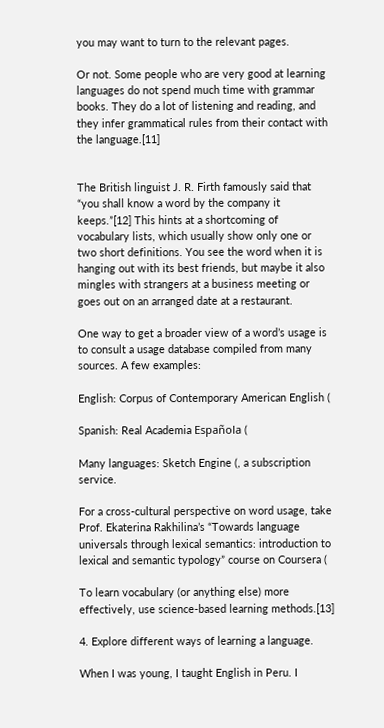you may want to turn to the relevant pages.

Or not. Some people who are very good at learning languages do not spend much time with grammar books. They do a lot of listening and reading, and they infer grammatical rules from their contact with the language.[11]


The British linguist J. R. Firth famously said that “you shall know a word by the company it keeps.”[12] This hints at a shortcoming of vocabulary lists, which usually show only one or two short definitions. You see the word when it is hanging out with its best friends, but maybe it also mingles with strangers at a business meeting or goes out on an arranged date at a restaurant.

One way to get a broader view of a word’s usage is to consult a usage database compiled from many sources. A few examples:

English: Corpus of Contemporary American English (

Spanish: Real Academia Española (

Many languages: Sketch Engine (, a subscription service.

For a cross-cultural perspective on word usage, take Prof. Ekaterina Rakhilina’s “Towards language universals through lexical semantics: introduction to lexical and semantic typology” course on Coursera (

To learn vocabulary (or anything else) more effectively, use science-based learning methods.[13]

4. Explore different ways of learning a language.

When I was young, I taught English in Peru. I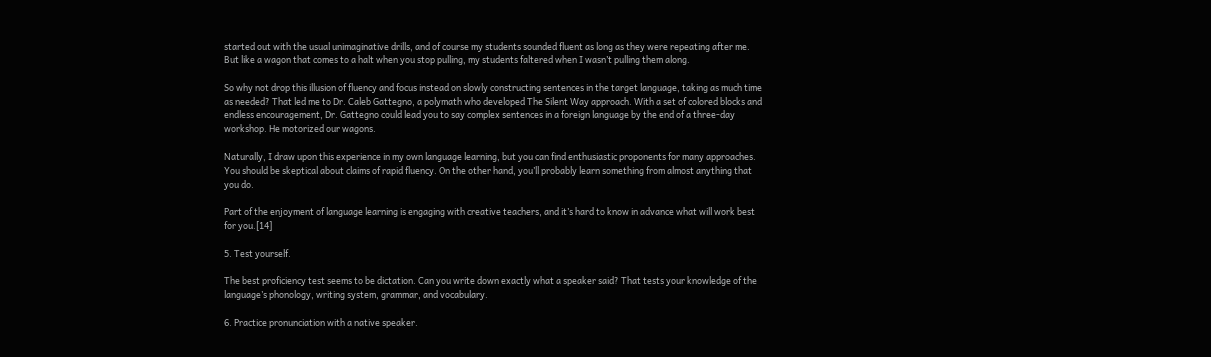started out with the usual unimaginative drills, and of course my students sounded fluent as long as they were repeating after me. But like a wagon that comes to a halt when you stop pulling, my students faltered when I wasn’t pulling them along.

So why not drop this illusion of fluency and focus instead on slowly constructing sentences in the target language, taking as much time as needed? That led me to Dr. Caleb Gattegno, a polymath who developed The Silent Way approach. With a set of colored blocks and endless encouragement, Dr. Gattegno could lead you to say complex sentences in a foreign language by the end of a three-day workshop. He motorized our wagons.

Naturally, I draw upon this experience in my own language learning, but you can find enthusiastic proponents for many approaches. You should be skeptical about claims of rapid fluency. On the other hand, you’ll probably learn something from almost anything that you do.

Part of the enjoyment of language learning is engaging with creative teachers, and it’s hard to know in advance what will work best for you.[14]

5. Test yourself.

The best proficiency test seems to be dictation. Can you write down exactly what a speaker said? That tests your knowledge of the language’s phonology, writing system, grammar, and vocabulary.

6. Practice pronunciation with a native speaker.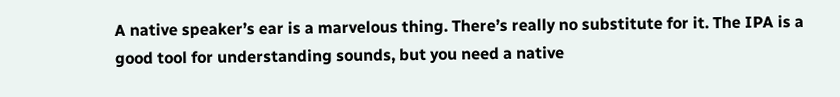A native speaker’s ear is a marvelous thing. There’s really no substitute for it. The IPA is a good tool for understanding sounds, but you need a native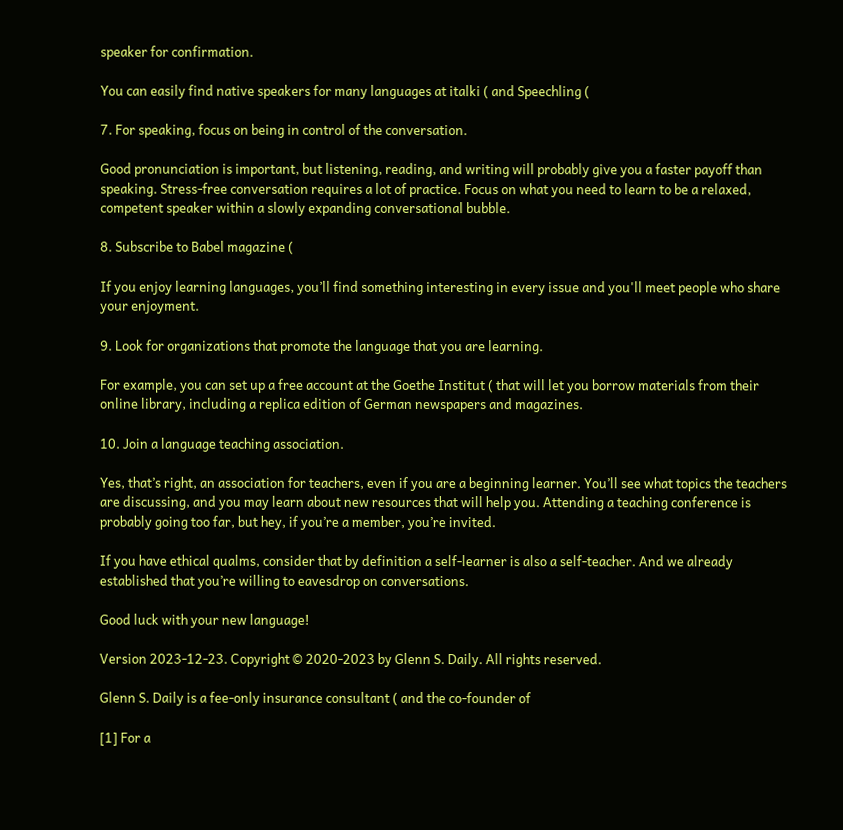speaker for confirmation.

You can easily find native speakers for many languages at italki ( and Speechling (

7. For speaking, focus on being in control of the conversation.

Good pronunciation is important, but listening, reading, and writing will probably give you a faster payoff than speaking. Stress-free conversation requires a lot of practice. Focus on what you need to learn to be a relaxed, competent speaker within a slowly expanding conversational bubble.

8. Subscribe to Babel magazine (

If you enjoy learning languages, you’ll find something interesting in every issue and you'll meet people who share your enjoyment.

9. Look for organizations that promote the language that you are learning.

For example, you can set up a free account at the Goethe Institut ( that will let you borrow materials from their online library, including a replica edition of German newspapers and magazines.

10. Join a language teaching association.

Yes, that’s right, an association for teachers, even if you are a beginning learner. You’ll see what topics the teachers are discussing, and you may learn about new resources that will help you. Attending a teaching conference is probably going too far, but hey, if you’re a member, you’re invited.

If you have ethical qualms, consider that by definition a self-learner is also a self-teacher. And we already established that you’re willing to eavesdrop on conversations.

Good luck with your new language!

Version 2023-12-23. Copyright © 2020-2023 by Glenn S. Daily. All rights reserved.

Glenn S. Daily is a fee-only insurance consultant ( and the co-founder of

[1] For a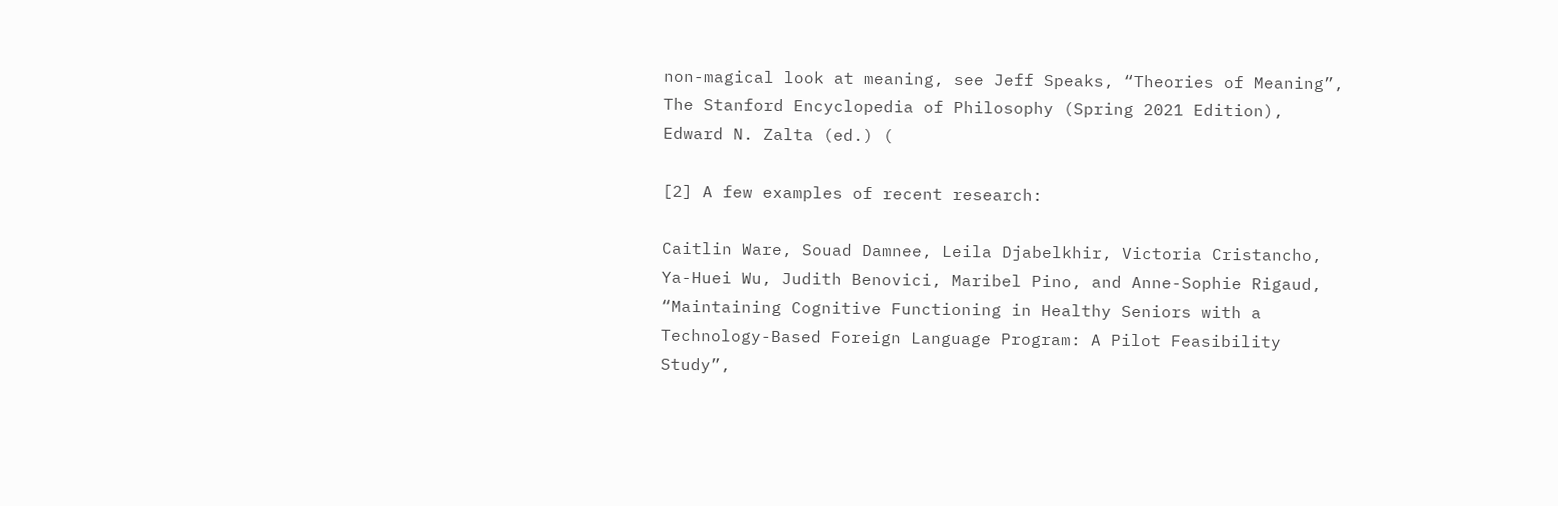non-magical look at meaning, see Jeff Speaks, “Theories of Meaning”, The Stanford Encyclopedia of Philosophy (Spring 2021 Edition), Edward N. Zalta (ed.) (

[2] A few examples of recent research:

Caitlin Ware, Souad Damnee, Leila Djabelkhir, Victoria Cristancho, Ya-Huei Wu, Judith Benovici, Maribel Pino, and Anne-Sophie Rigaud, “Maintaining Cognitive Functioning in Healthy Seniors with a Technology-Based Foreign Language Program: A Pilot Feasibility Study”,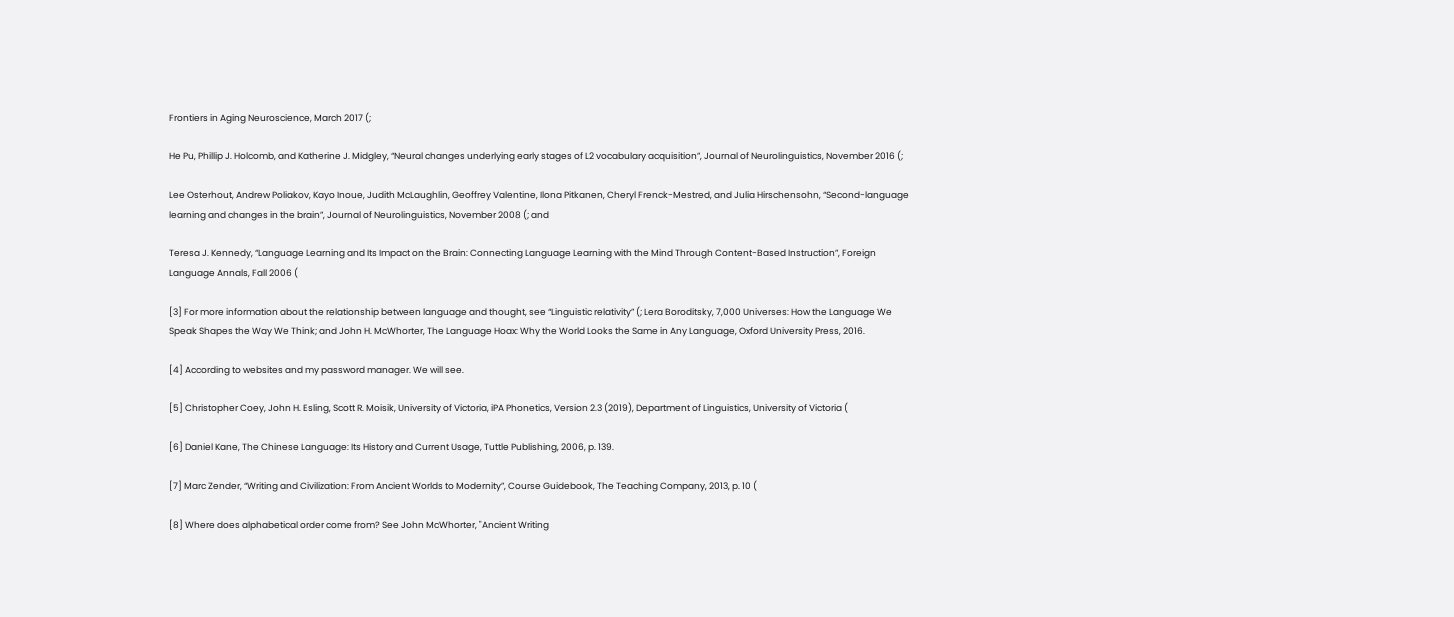Frontiers in Aging Neuroscience, March 2017 (;

He Pu, Phillip J. Holcomb, and Katherine J. Midgley, “Neural changes underlying early stages of L2 vocabulary acquisition”, Journal of Neurolinguistics, November 2016 (;

Lee Osterhout, Andrew Poliakov, Kayo Inoue, Judith McLaughlin, Geoffrey Valentine, Ilona Pitkanen, Cheryl Frenck-Mestred, and Julia Hirschensohn, “Second-language learning and changes in the brain”, Journal of Neurolinguistics, November 2008 (; and

Teresa J. Kennedy, “Language Learning and Its Impact on the Brain: Connecting Language Learning with the Mind Through Content-Based Instruction”, Foreign Language Annals, Fall 2006 (

[3] For more information about the relationship between language and thought, see “Linguistic relativity” (; Lera Boroditsky, 7,000 Universes: How the Language We Speak Shapes the Way We Think; and John H. McWhorter, The Language Hoax: Why the World Looks the Same in Any Language, Oxford University Press, 2016.

[4] According to websites and my password manager. We will see.

[5] Christopher Coey, John H. Esling, Scott R. Moisik, University of Victoria, iPA Phonetics, Version 2.3 (2019), Department of Linguistics, University of Victoria (

[6] Daniel Kane, The Chinese Language: Its History and Current Usage, Tuttle Publishing, 2006, p. 139.

[7] Marc Zender, “Writing and Civilization: From Ancient Worlds to Modernity”, Course Guidebook, The Teaching Company, 2013, p. 10 (

[8] Where does alphabetical order come from? See John McWhorter, "Ancient Writing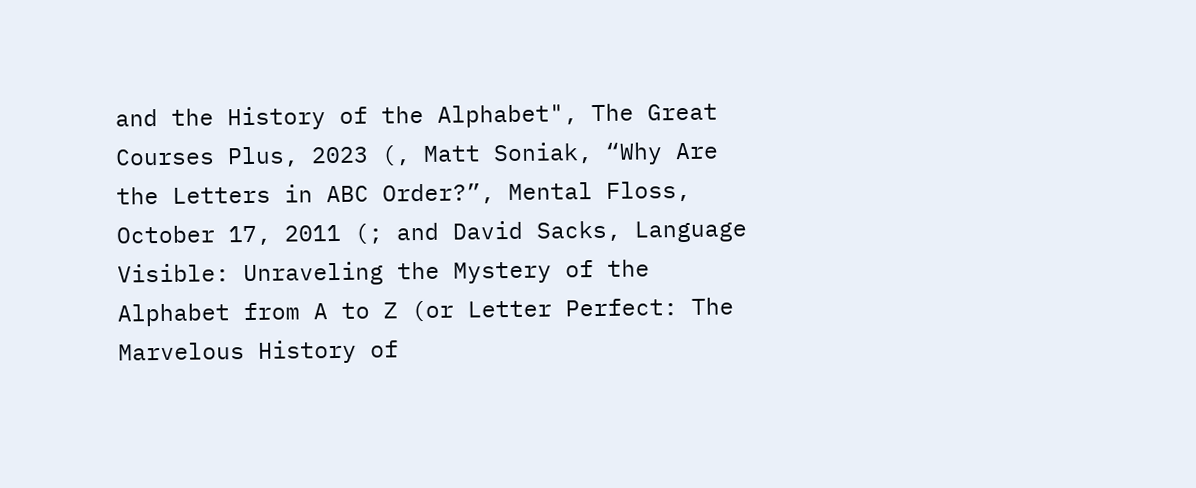and the History of the Alphabet", The Great Courses Plus, 2023 (, Matt Soniak, “Why Are the Letters in ABC Order?”, Mental Floss, October 17, 2011 (; and David Sacks, Language Visible: Unraveling the Mystery of the Alphabet from A to Z (or Letter Perfect: The Marvelous History of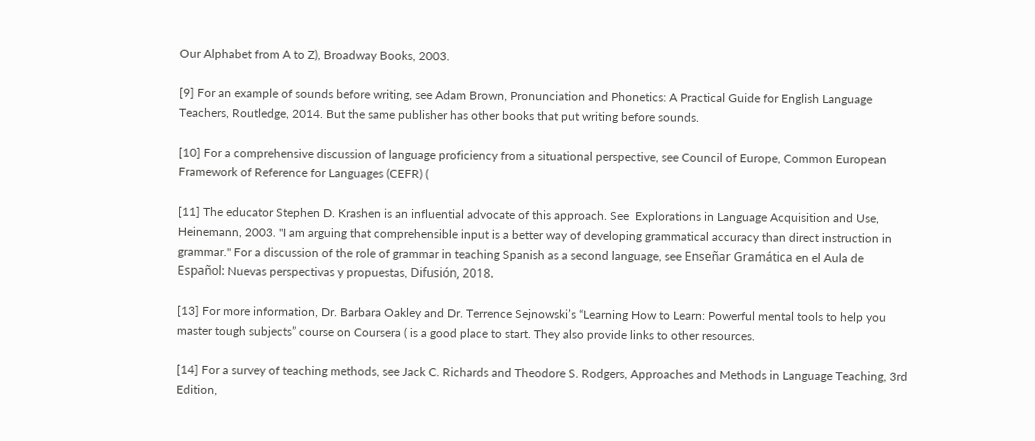Our Alphabet from A to Z), Broadway Books, 2003.

[9] For an example of sounds before writing, see Adam Brown, Pronunciation and Phonetics: A Practical Guide for English Language Teachers, Routledge, 2014. But the same publisher has other books that put writing before sounds.

[10] For a comprehensive discussion of language proficiency from a situational perspective, see Council of Europe, Common European Framework of Reference for Languages (CEFR) (

[11] The educator Stephen D. Krashen is an influential advocate of this approach. See  Explorations in Language Acquisition and Use, Heinemann, 2003. "I am arguing that comprehensible input is a better way of developing grammatical accuracy than direct instruction in grammar." For a discussion of the role of grammar in teaching Spanish as a second language, see Enseñar Gramática en el Aula de Español: Nuevas perspectivas y propuestas, Difusión, 2018.

[13] For more information, Dr. Barbara Oakley and Dr. Terrence Sejnowski’s “Learning How to Learn: Powerful mental tools to help you master tough subjects” course on Coursera ( is a good place to start. They also provide links to other resources.

[14] For a survey of teaching methods, see Jack C. Richards and Theodore S. Rodgers, Approaches and Methods in Language Teaching, 3rd Edition,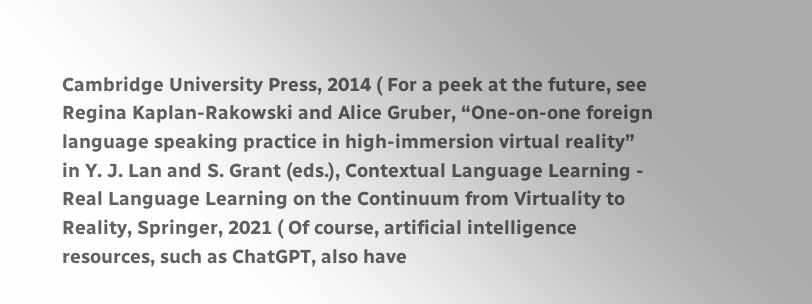Cambridge University Press, 2014 ( For a peek at the future, see Regina Kaplan-Rakowski and Alice Gruber, “One-on-one foreign language speaking practice in high-immersion virtual reality” in Y. J. Lan and S. Grant (eds.), Contextual Language Learning - Real Language Learning on the Continuum from Virtuality to Reality, Springer, 2021 ( Of course, artificial intelligence resources, such as ChatGPT, also have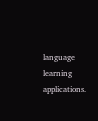language learning applications.